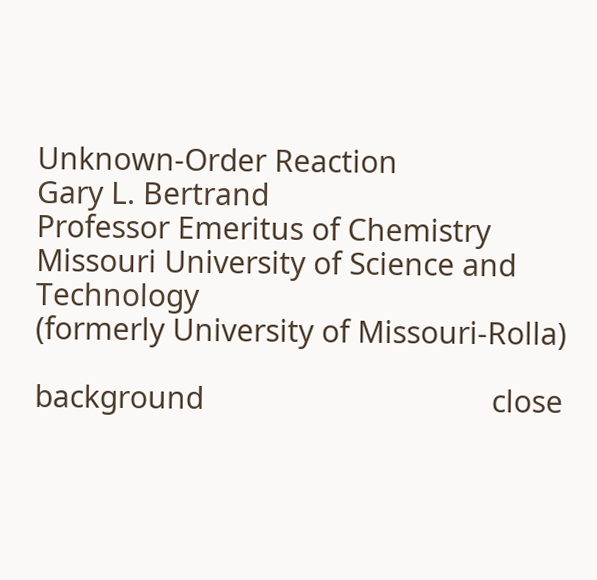Unknown-Order Reaction
Gary L. Bertrand
Professor Emeritus of Chemistry
Missouri University of Science and Technology
(formerly University of Missouri-Rolla)

background                                    close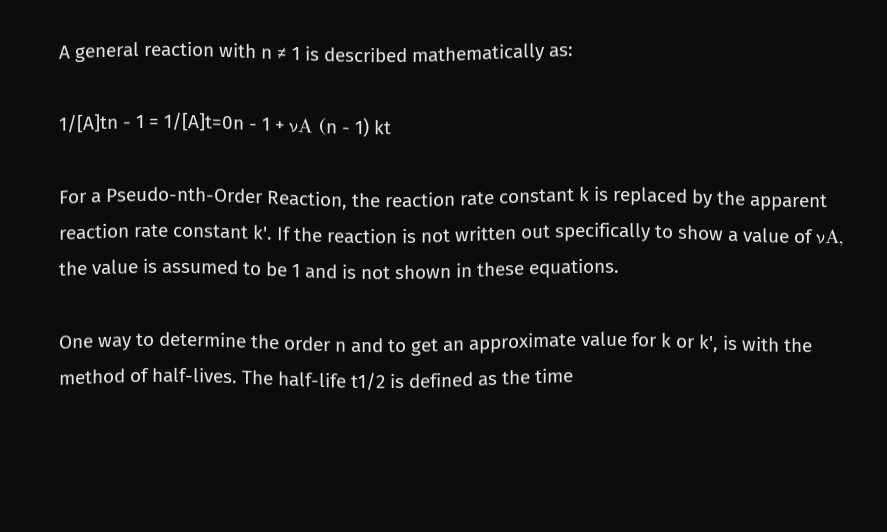A general reaction with n ≠ 1 is described mathematically as:

1/[A]tn - 1 = 1/[A]t=0n - 1 + νA (n - 1) kt

For a Pseudo-nth-Order Reaction, the reaction rate constant k is replaced by the apparent reaction rate constant k'. If the reaction is not written out specifically to show a value of νA, the value is assumed to be 1 and is not shown in these equations.

One way to determine the order n and to get an approximate value for k or k', is with the method of half-lives. The half-life t1/2 is defined as the time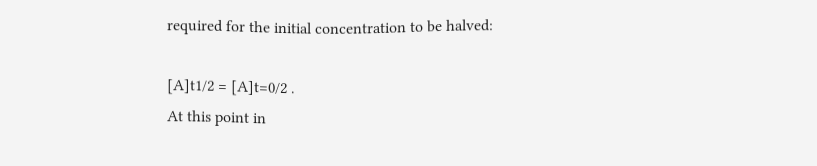required for the initial concentration to be halved:

[A]t1/2 = [A]t=0/2 .
At this point in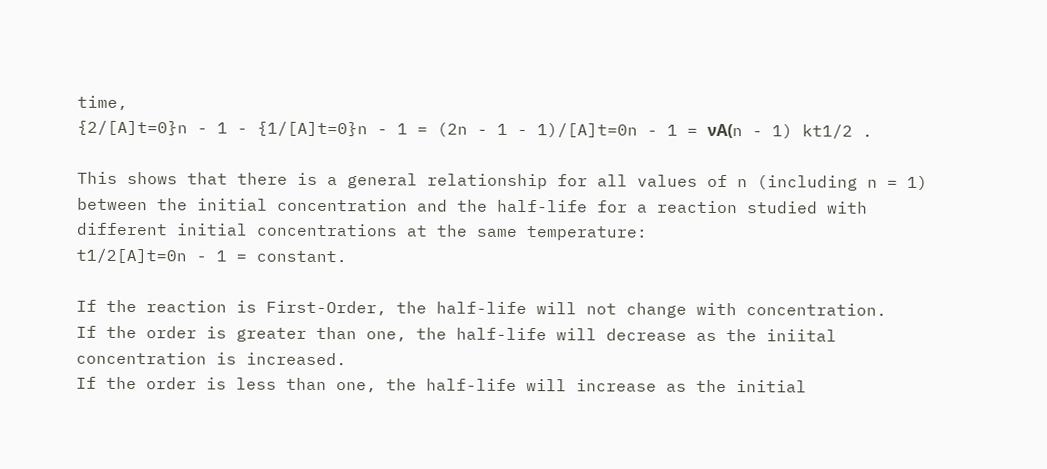time,
{2/[A]t=0}n - 1 - {1/[A]t=0}n - 1 = (2n - 1 - 1)/[A]t=0n - 1 = νA(n - 1) kt1/2 .

This shows that there is a general relationship for all values of n (including n = 1) between the initial concentration and the half-life for a reaction studied with different initial concentrations at the same temperature:
t1/2[A]t=0n - 1 = constant.

If the reaction is First-Order, the half-life will not change with concentration.
If the order is greater than one, the half-life will decrease as the iniital concentration is increased.
If the order is less than one, the half-life will increase as the initial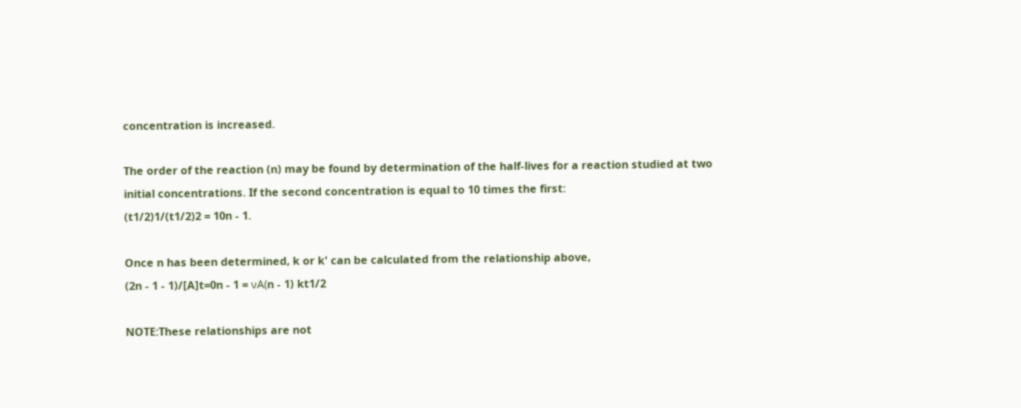concentration is increased.

The order of the reaction (n) may be found by determination of the half-lives for a reaction studied at two initial concentrations. If the second concentration is equal to 10 times the first:
(t1/2)1/(t1/2)2 = 10n - 1.

Once n has been determined, k or k' can be calculated from the relationship above,
(2n - 1 - 1)/[A]t=0n - 1 = νA(n - 1) kt1/2

NOTE:These relationships are not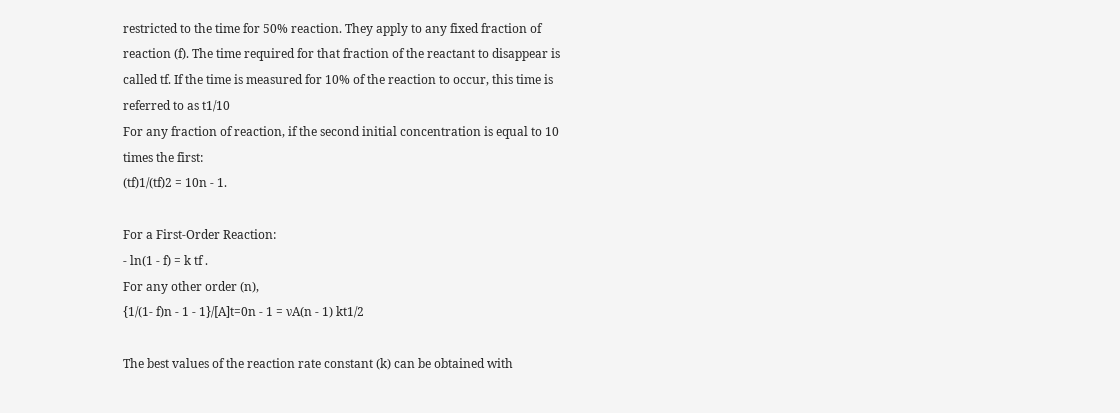restricted to the time for 50% reaction. They apply to any fixed fraction of reaction (f). The time required for that fraction of the reactant to disappear is called tf. If the time is measured for 10% of the reaction to occur, this time is referred to as t1/10
For any fraction of reaction, if the second initial concentration is equal to 10 times the first:
(tf)1/(tf)2 = 10n - 1.

For a First-Order Reaction:
- ln(1 - f) = k tf .
For any other order (n),
{1/(1- f)n - 1 - 1}/[A]t=0n - 1 = νA(n - 1) kt1/2

The best values of the reaction rate constant (k) can be obtained with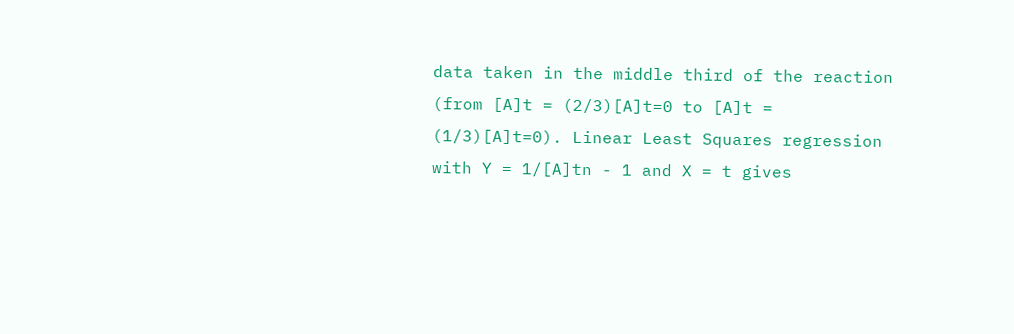data taken in the middle third of the reaction (from [A]t = (2/3)[A]t=0 to [A]t = (1/3)[A]t=0). Linear Least Squares regression with Y = 1/[A]tn - 1 and X = t gives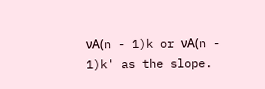νA(n - 1)k or νA(n - 1)k' as the slope.